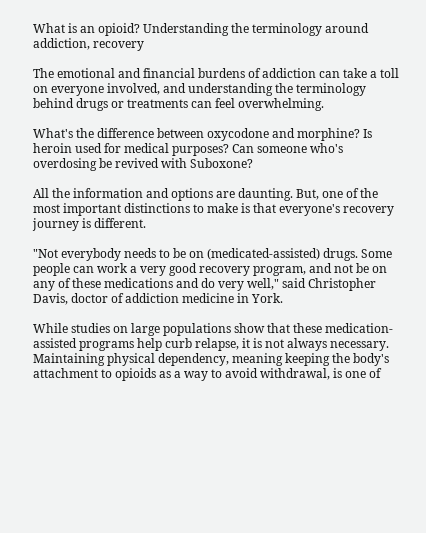What is an opioid? Understanding the terminology around addiction, recovery

The emotional and financial burdens of addiction can take a toll on everyone involved, and understanding the terminology behind drugs or treatments can feel overwhelming.

What's the difference between oxycodone and morphine? Is heroin used for medical purposes? Can someone who's overdosing be revived with Suboxone?

All the information and options are daunting. But, one of the most important distinctions to make is that everyone's recovery journey is different.

"Not everybody needs to be on (medicated-assisted) drugs. Some people can work a very good recovery program, and not be on any of these medications and do very well," said Christopher Davis, doctor of addiction medicine in York.

While studies on large populations show that these medication-assisted programs help curb relapse, it is not always necessary. Maintaining physical dependency, meaning keeping the body's attachment to opioids as a way to avoid withdrawal, is one of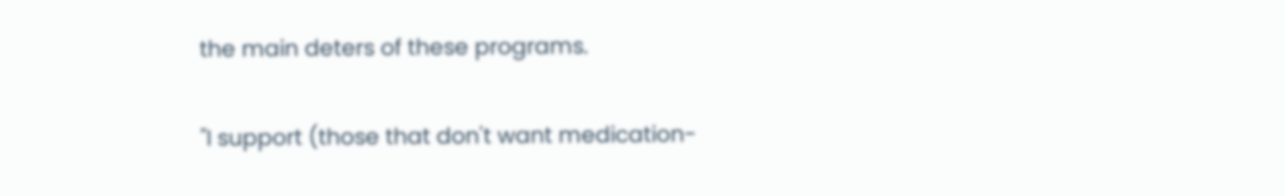the main deters of these programs.

"I support (those that don't want medication-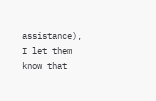assistance), I let them know that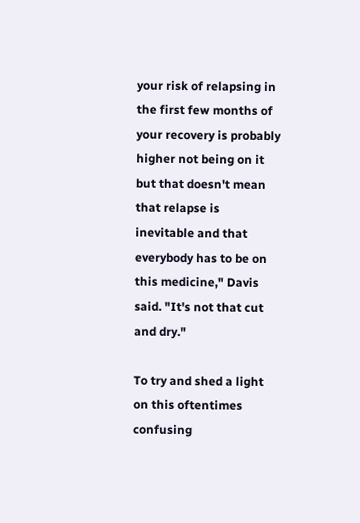your risk of relapsing in the first few months of your recovery is probably higher not being on it but that doesn't mean that relapse is inevitable and that everybody has to be on this medicine," Davis said. "It's not that cut and dry."

To try and shed a light on this oftentimes confusing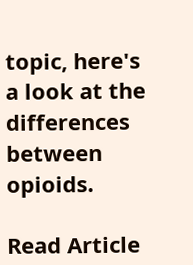topic, here's a look at the differences between opioids.

Read Article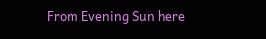From Evening Sun here